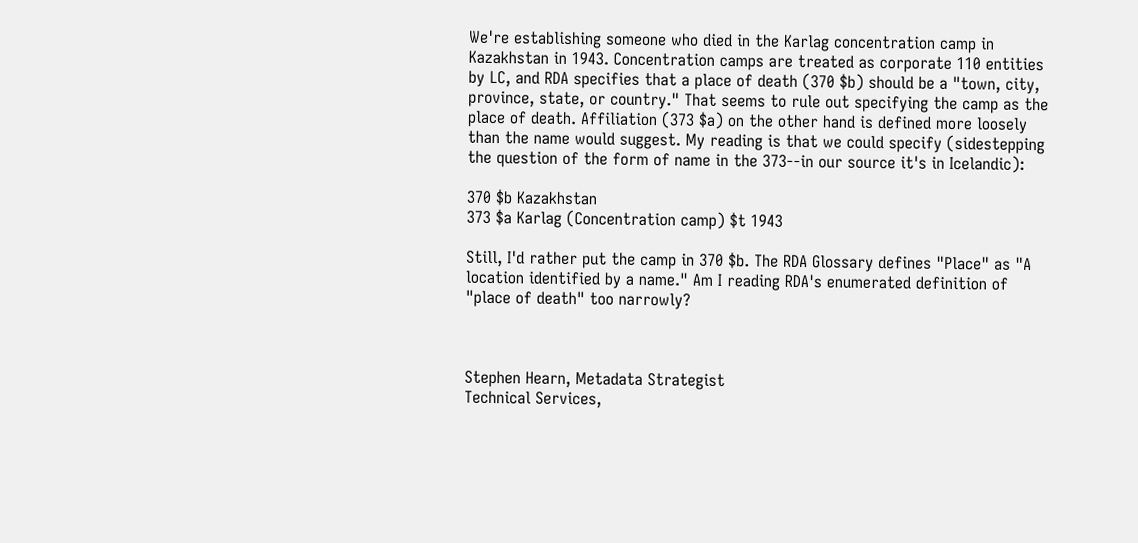We're establishing someone who died in the Karlag concentration camp in Kazakhstan in 1943. Concentration camps are treated as corporate 110 entities by LC, and RDA specifies that a place of death (370 $b) should be a "town, city, province, state, or country." That seems to rule out specifying the camp as the place of death. Affiliation (373 $a) on the other hand is defined more loosely than the name would suggest. My reading is that we could specify (sidestepping the question of the form of name in the 373--in our source it's in Icelandic):

370 $b Kazakhstan
373 $a Karlag (Concentration camp) $t 1943

Still, I'd rather put the camp in 370 $b. The RDA Glossary defines "Place" as "A location identified by a name." Am I reading RDA's enumerated definition of "place of death" too narrowly?



Stephen Hearn, Metadata Strategist
Technical Services,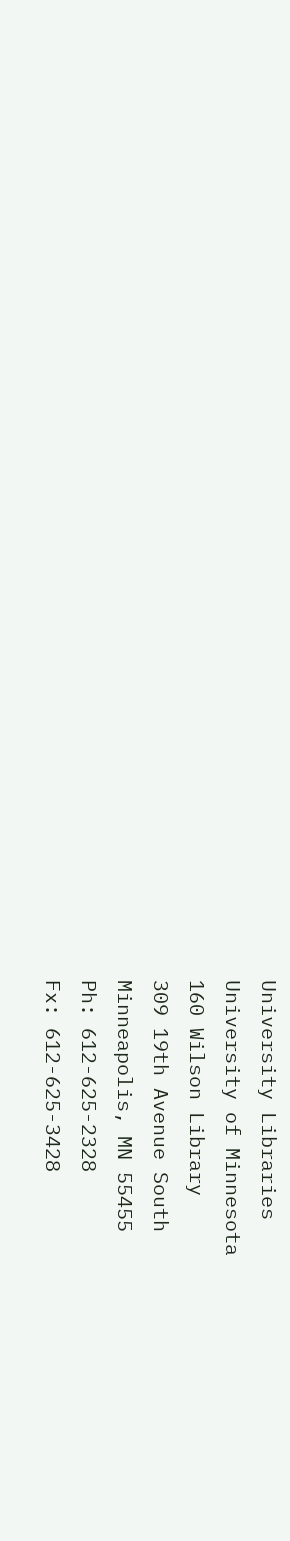University Libraries
University of Minnesota
160 Wilson Library
309 19th Avenue South
Minneapolis, MN 55455
Ph: 612-625-2328
Fx: 612-625-3428